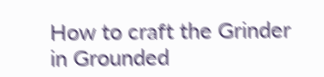How to craft the Grinder in Grounded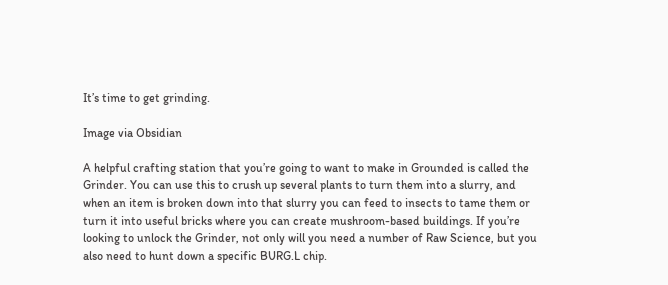It’s time to get grinding.

Image via Obsidian

A helpful crafting station that you’re going to want to make in Grounded is called the Grinder. You can use this to crush up several plants to turn them into a slurry, and when an item is broken down into that slurry you can feed to insects to tame them or turn it into useful bricks where you can create mushroom-based buildings. If you’re looking to unlock the Grinder, not only will you need a number of Raw Science, but you also need to hunt down a specific BURG.L chip.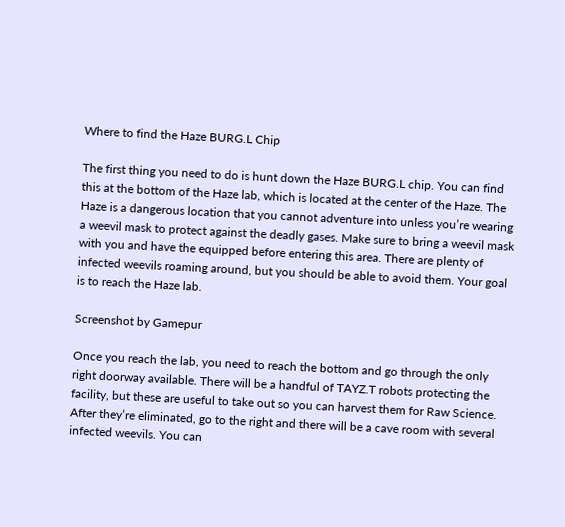Where to find the Haze BURG.L Chip

The first thing you need to do is hunt down the Haze BURG.L chip. You can find this at the bottom of the Haze lab, which is located at the center of the Haze. The Haze is a dangerous location that you cannot adventure into unless you’re wearing a weevil mask to protect against the deadly gases. Make sure to bring a weevil mask with you and have the equipped before entering this area. There are plenty of infected weevils roaming around, but you should be able to avoid them. Your goal is to reach the Haze lab.

Screenshot by Gamepur

Once you reach the lab, you need to reach the bottom and go through the only right doorway available. There will be a handful of TAYZ.T robots protecting the facility, but these are useful to take out so you can harvest them for Raw Science. After they’re eliminated, go to the right and there will be a cave room with several infected weevils. You can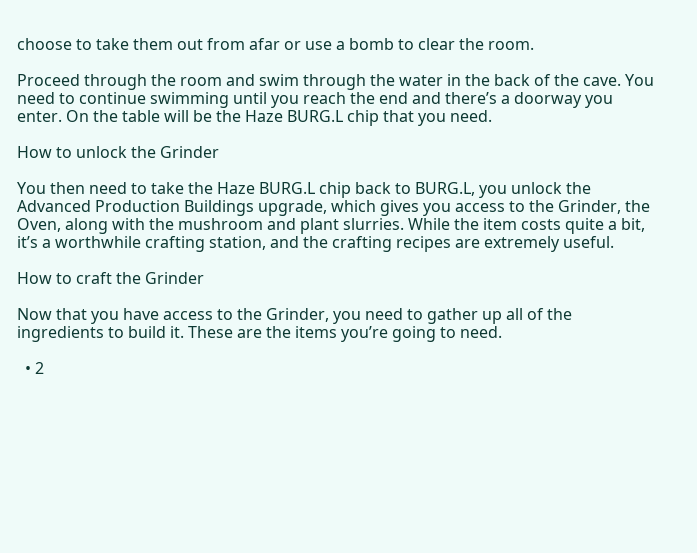choose to take them out from afar or use a bomb to clear the room.

Proceed through the room and swim through the water in the back of the cave. You need to continue swimming until you reach the end and there’s a doorway you enter. On the table will be the Haze BURG.L chip that you need.

How to unlock the Grinder

You then need to take the Haze BURG.L chip back to BURG.L, you unlock the Advanced Production Buildings upgrade, which gives you access to the Grinder, the Oven, along with the mushroom and plant slurries. While the item costs quite a bit, it’s a worthwhile crafting station, and the crafting recipes are extremely useful.

How to craft the Grinder

Now that you have access to the Grinder, you need to gather up all of the ingredients to build it. These are the items you’re going to need.

  • 2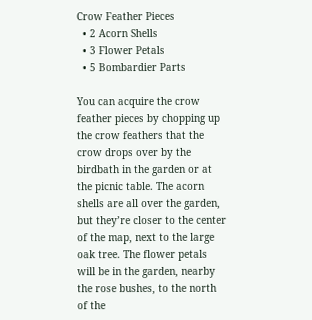Crow Feather Pieces
  • 2 Acorn Shells
  • 3 Flower Petals
  • 5 Bombardier Parts

You can acquire the crow feather pieces by chopping up the crow feathers that the crow drops over by the birdbath in the garden or at the picnic table. The acorn shells are all over the garden, but they’re closer to the center of the map, next to the large oak tree. The flower petals will be in the garden, nearby the rose bushes, to the north of the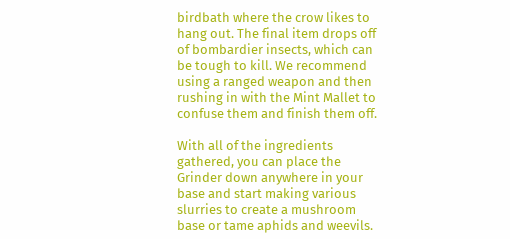birdbath where the crow likes to hang out. The final item drops off of bombardier insects, which can be tough to kill. We recommend using a ranged weapon and then rushing in with the Mint Mallet to confuse them and finish them off.

With all of the ingredients gathered, you can place the Grinder down anywhere in your base and start making various slurries to create a mushroom base or tame aphids and weevils.